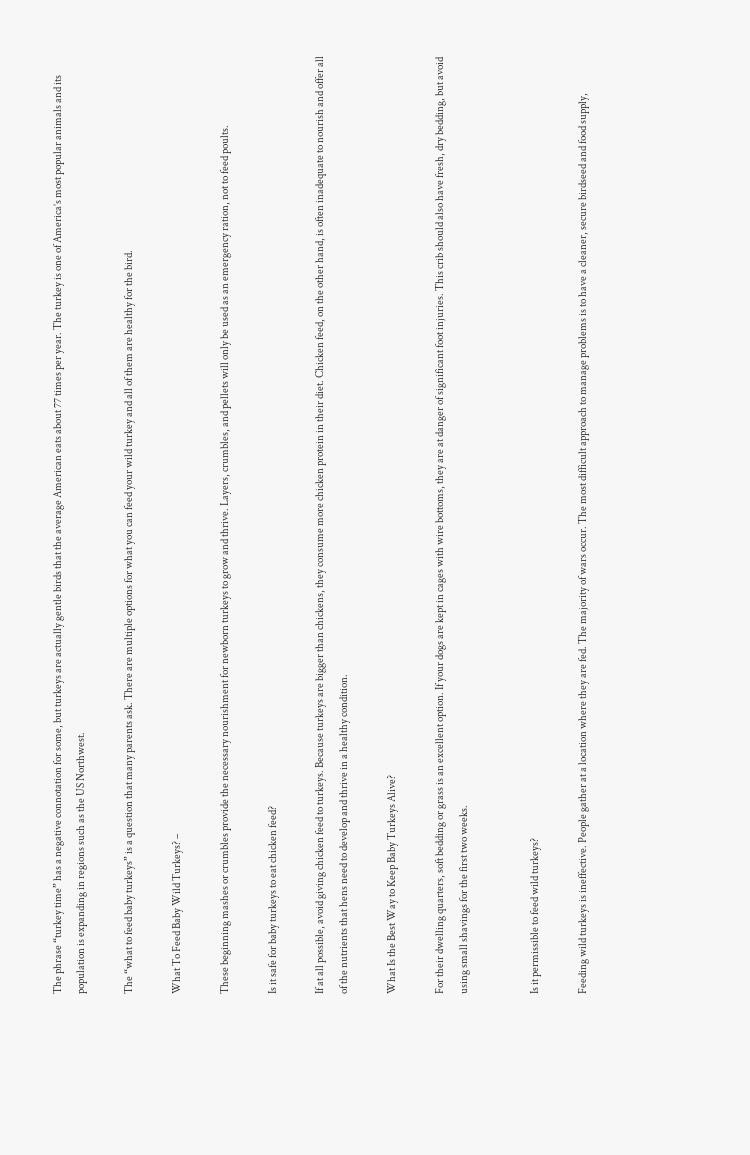The phrase “turkey time” has a negative connotation for some, but turkeys are actually gentle birds that the average American eats about 77 times per year. The turkey is one of America’s most popular animals and its population is expanding in regions such as the US Northwest.

The “what to feed baby turkeys” is a question that many parents ask. There are multiple options for what you can feed your wild turkey and all of them are healthy for the bird.

What To Feed Baby Wild Turkeys? –

These beginning mashes or crumbles provide the necessary nourishment for newborn turkeys to grow and thrive. Layers, crumbles, and pellets will only be used as an emergency ration, not to feed poults.

Is it safe for baby turkeys to eat chicken feed?

If at all possible, avoid giving chicken feed to turkeys. Because turkeys are bigger than chickens, they consume more chicken protein in their diet. Chicken feed, on the other hand, is often inadequate to nourish and offer all of the nutrients that hens need to develop and thrive in a healthy condition.

What Is the Best Way to Keep Baby Turkeys Alive?

For their dwelling quarters, soft bedding or grass is an excellent option. If your dogs are kept in cages with wire bottoms, they are at danger of significant foot injuries. This crib should also have fresh, dry bedding, but avoid using small shavings for the first two weeks.


Is it permissible to feed wild turkeys?

Feeding wild turkeys is ineffective. People gather at a location where they are fed. The majority of wars occur. The most difficult approach to manage problems is to have a cleaner, secure birdseed and food supply,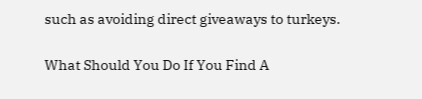such as avoiding direct giveaways to turkeys.

What Should You Do If You Find A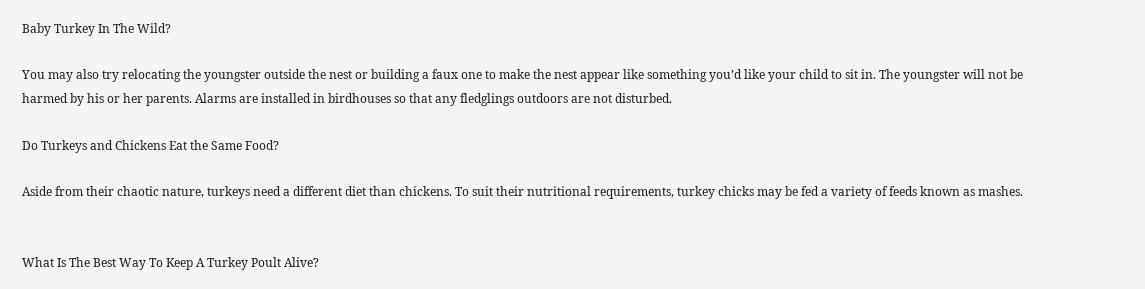Baby Turkey In The Wild?

You may also try relocating the youngster outside the nest or building a faux one to make the nest appear like something you’d like your child to sit in. The youngster will not be harmed by his or her parents. Alarms are installed in birdhouses so that any fledglings outdoors are not disturbed.

Do Turkeys and Chickens Eat the Same Food?

Aside from their chaotic nature, turkeys need a different diet than chickens. To suit their nutritional requirements, turkey chicks may be fed a variety of feeds known as mashes.


What Is The Best Way To Keep A Turkey Poult Alive?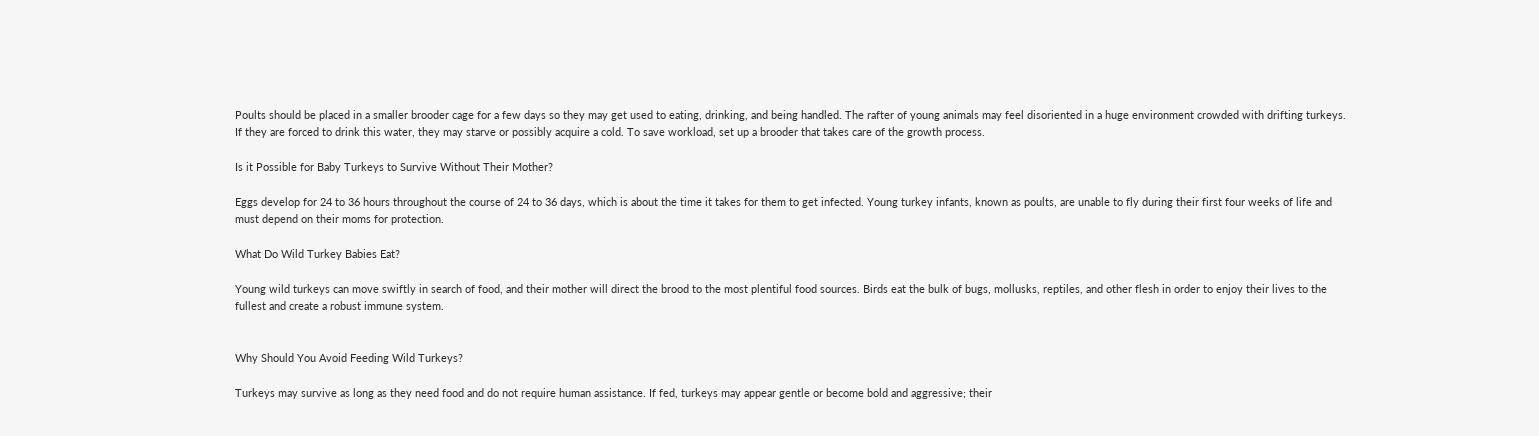Poults should be placed in a smaller brooder cage for a few days so they may get used to eating, drinking, and being handled. The rafter of young animals may feel disoriented in a huge environment crowded with drifting turkeys. If they are forced to drink this water, they may starve or possibly acquire a cold. To save workload, set up a brooder that takes care of the growth process.

Is it Possible for Baby Turkeys to Survive Without Their Mother?

Eggs develop for 24 to 36 hours throughout the course of 24 to 36 days, which is about the time it takes for them to get infected. Young turkey infants, known as poults, are unable to fly during their first four weeks of life and must depend on their moms for protection.

What Do Wild Turkey Babies Eat?

Young wild turkeys can move swiftly in search of food, and their mother will direct the brood to the most plentiful food sources. Birds eat the bulk of bugs, mollusks, reptiles, and other flesh in order to enjoy their lives to the fullest and create a robust immune system.


Why Should You Avoid Feeding Wild Turkeys?

Turkeys may survive as long as they need food and do not require human assistance. If fed, turkeys may appear gentle or become bold and aggressive; their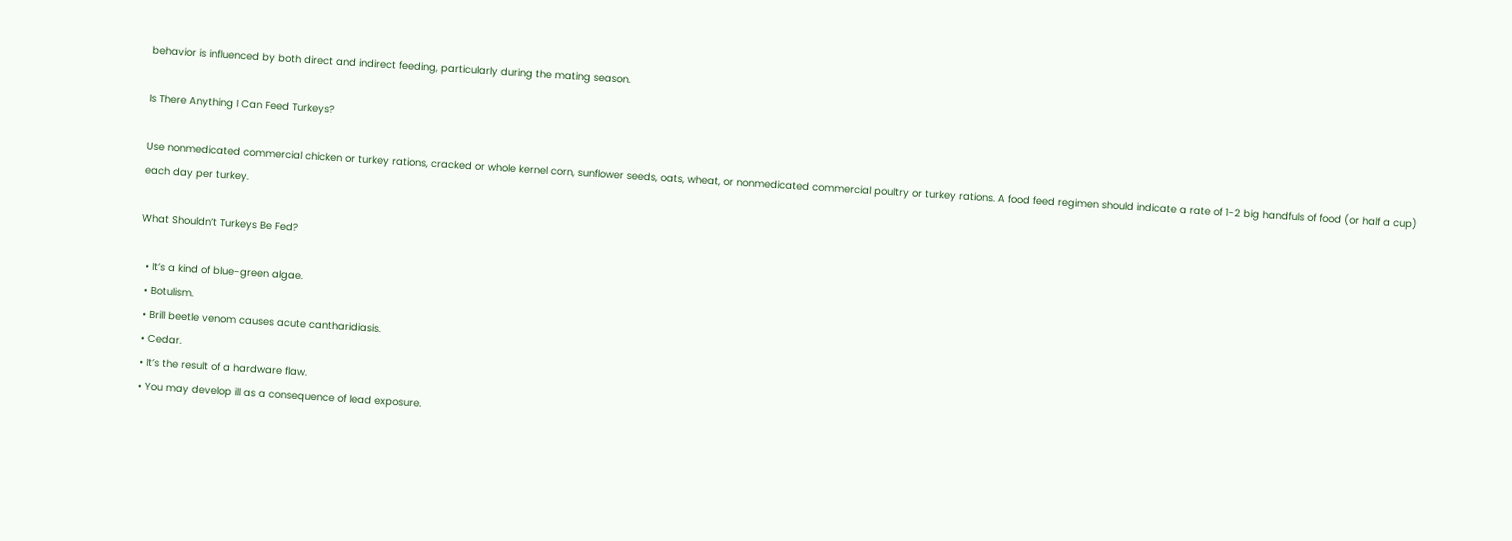behavior is influenced by both direct and indirect feeding, particularly during the mating season.

Is There Anything I Can Feed Turkeys?

Use nonmedicated commercial chicken or turkey rations, cracked or whole kernel corn, sunflower seeds, oats, wheat, or nonmedicated commercial poultry or turkey rations. A food feed regimen should indicate a rate of 1-2 big handfuls of food (or half a cup) each day per turkey.

What Shouldn’t Turkeys Be Fed?

  • It’s a kind of blue-green algae.
  • Botulism.
  • Brill beetle venom causes acute cantharidiasis.
  • Cedar.
  • It’s the result of a hardware flaw.
  • You may develop ill as a consequence of lead exposure.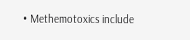• Methemotoxics include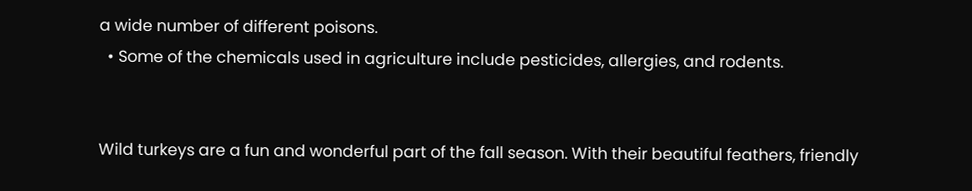a wide number of different poisons.
  • Some of the chemicals used in agriculture include pesticides, allergies, and rodents.


Wild turkeys are a fun and wonderful part of the fall season. With their beautiful feathers, friendly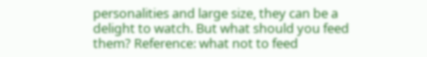personalities and large size, they can be a delight to watch. But what should you feed them? Reference: what not to feed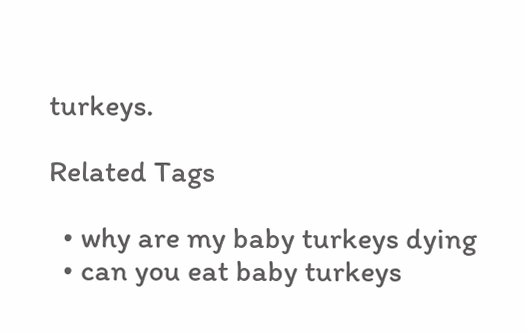turkeys.

Related Tags

  • why are my baby turkeys dying
  • can you eat baby turkeys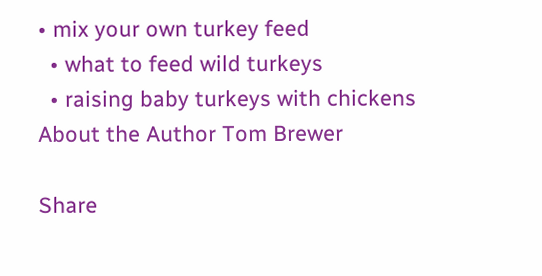• mix your own turkey feed
  • what to feed wild turkeys
  • raising baby turkeys with chickens
About the Author Tom Brewer

Share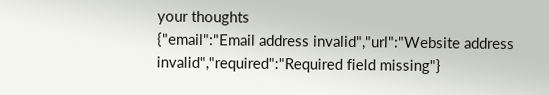your thoughts
{"email":"Email address invalid","url":"Website address invalid","required":"Required field missing"}